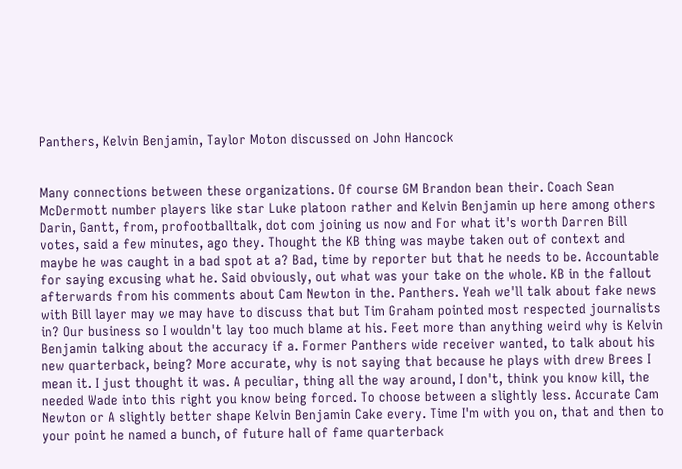Panthers, Kelvin Benjamin, Taylor Moton discussed on John Hancock


Many connections between these organizations. Of course GM Brandon bean their. Coach Sean McDermott number players like star Luke platoon rather and Kelvin Benjamin up here among others Darin, Gantt, from, profootballtalk, dot com joining us now and For what it's worth Darren Bill votes, said a few minutes, ago they. Thought the KB thing was maybe taken out of context and maybe he was caught in a bad spot at a? Bad, time by reporter but that he needs to be. Accountable for saying excusing what he. Said obviously, out what was your take on the whole. KB in the fallout afterwards from his comments about Cam Newton in the. Panthers. Yeah we'll talk about fake news with Bill layer may we may have to discuss that but Tim Graham pointed most respected journalists in? Our business so I wouldn't lay too much blame at his. Feet more than anything weird why is Kelvin Benjamin talking about the accuracy if a. Former Panthers wide receiver wanted, to talk about his new quarterback, being? More accurate, why is not saying that because he plays with drew Brees I mean it. I just thought it was. A peculiar, thing all the way around, I don't, think you know kill, the needed Wade into this right you know being forced. To choose between a slightly less. Accurate Cam Newton or A slightly better shape Kelvin Benjamin Cake every. Time I'm with you on, that and then to your point he named a bunch, of future hall of fame quarterback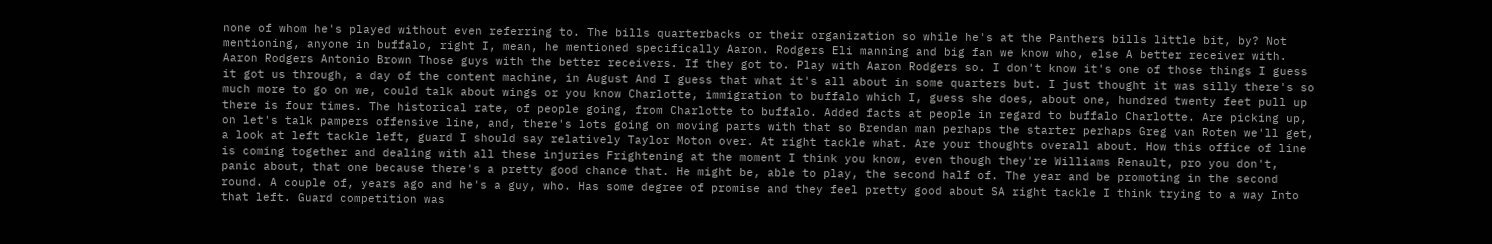none of whom he's played without even referring to. The bills quarterbacks or their organization so while he's at the Panthers bills little bit, by? Not mentioning, anyone in buffalo, right I, mean, he mentioned specifically Aaron. Rodgers Eli manning and big fan we know who, else A better receiver with. Aaron Rodgers Antonio Brown Those guys with the better receivers. If they got to. Play with Aaron Rodgers so. I don't know it's one of those things I guess it got us through, a day of the content machine, in August And I guess that what it's all about in some quarters but. I just thought it was silly there's so much more to go on we, could talk about wings or you know Charlotte, immigration to buffalo which I, guess she does, about one, hundred twenty feet pull up there is four times. The historical rate, of people going, from Charlotte to buffalo. Added facts at people in regard to buffalo Charlotte. Are picking up, on let's talk pampers offensive line, and, there's lots going on moving parts with that so Brendan man perhaps the starter perhaps Greg van Roten we'll get, a look at left tackle left, guard I should say relatively Taylor Moton over. At right tackle what. Are your thoughts overall about. How this office of line is coming together and dealing with all these injuries Frightening at the moment I think you know, even though they're Williams Renault, pro you don't, panic about, that one because there's a pretty good chance that. He might be, able to play, the second half of. The year and be promoting in the second round. A couple of, years ago and he's a guy, who. Has some degree of promise and they feel pretty good about SA right tackle I think trying to a way Into that left. Guard competition was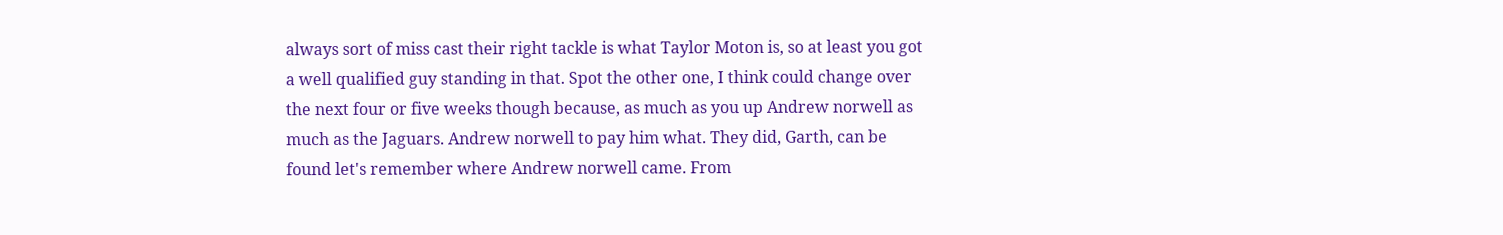always sort of miss cast their right tackle is what Taylor Moton is, so at least you got a well qualified guy standing in that. Spot the other one, I think could change over the next four or five weeks though because, as much as you up Andrew norwell as much as the Jaguars. Andrew norwell to pay him what. They did, Garth, can be found let's remember where Andrew norwell came. From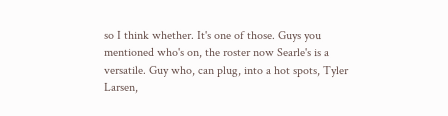so I think whether. It's one of those. Guys you mentioned who's on, the roster now Searle's is a versatile. Guy who, can plug, into a hot spots, Tyler Larsen,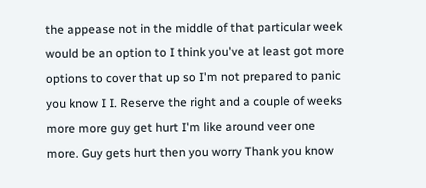the appease not in the middle of that particular week would be an option to I think you've at least got more options to cover that up so I'm not prepared to panic you know I I. Reserve the right and a couple of weeks more more guy get hurt I'm like around veer one more. Guy gets hurt then you worry Thank you know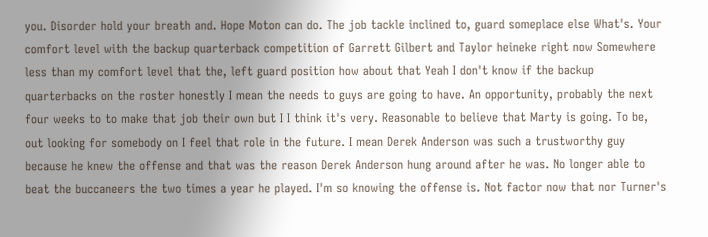you. Disorder hold your breath and. Hope Moton can do. The job tackle inclined to, guard someplace else What's. Your comfort level with the backup quarterback competition of Garrett Gilbert and Taylor heineke right now Somewhere less than my comfort level that the, left guard position how about that Yeah I don't know if the backup quarterbacks on the roster honestly I mean the needs to guys are going to have. An opportunity, probably the next four weeks to to make that job their own but I I think it's very. Reasonable to believe that Marty is going. To be, out looking for somebody on I feel that role in the future. I mean Derek Anderson was such a trustworthy guy because he knew the offense and that was the reason Derek Anderson hung around after he was. No longer able to beat the buccaneers the two times a year he played. I'm so knowing the offense is. Not factor now that nor Turner's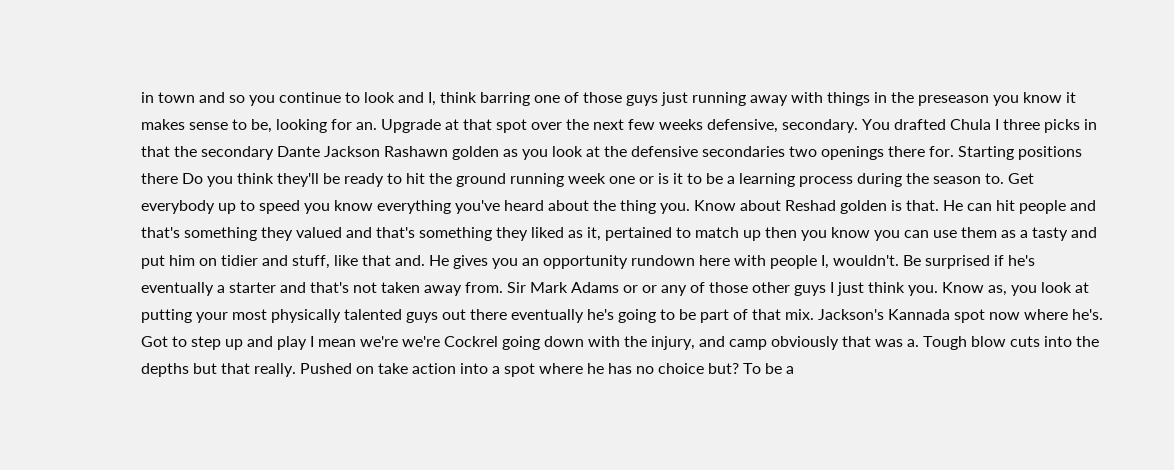in town and so you continue to look and I, think barring one of those guys just running away with things in the preseason you know it makes sense to be, looking for an. Upgrade at that spot over the next few weeks defensive, secondary. You drafted Chula I three picks in that the secondary Dante Jackson Rashawn golden as you look at the defensive secondaries two openings there for. Starting positions there Do you think they'll be ready to hit the ground running week one or is it to be a learning process during the season to. Get everybody up to speed you know everything you've heard about the thing you. Know about Reshad golden is that. He can hit people and that's something they valued and that's something they liked as it, pertained to match up then you know you can use them as a tasty and put him on tidier and stuff, like that and. He gives you an opportunity rundown here with people I, wouldn't. Be surprised if he's eventually a starter and that's not taken away from. Sir Mark Adams or or any of those other guys I just think you. Know as, you look at putting your most physically talented guys out there eventually he's going to be part of that mix. Jackson's Kannada spot now where he's. Got to step up and play I mean we're we're Cockrel going down with the injury, and camp obviously that was a. Tough blow cuts into the depths but that really. Pushed on take action into a spot where he has no choice but? To be a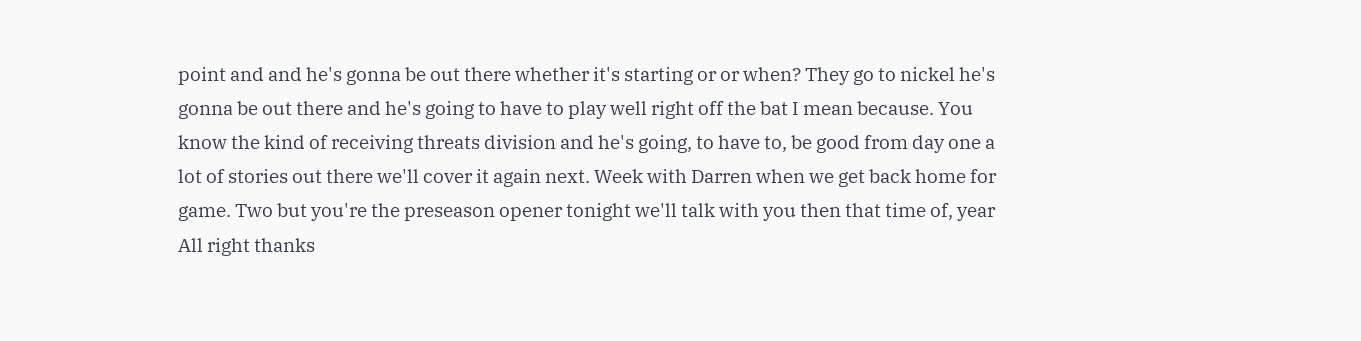point and and he's gonna be out there whether it's starting or or when? They go to nickel he's gonna be out there and he's going to have to play well right off the bat I mean because. You know the kind of receiving threats division and he's going, to have to, be good from day one a lot of stories out there we'll cover it again next. Week with Darren when we get back home for game. Two but you're the preseason opener tonight we'll talk with you then that time of, year All right thanks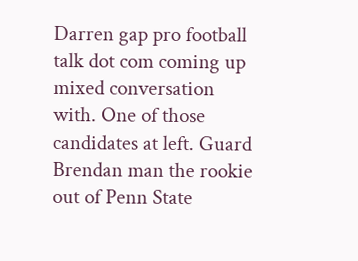Darren gap pro football talk dot com coming up mixed conversation with. One of those candidates at left. Guard Brendan man the rookie out of Penn State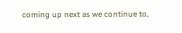coming up next as we continue to,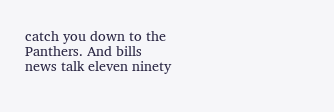catch you down to the Panthers. And bills news talk eleven ninety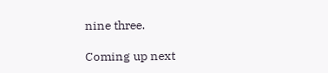nine three.

Coming up next